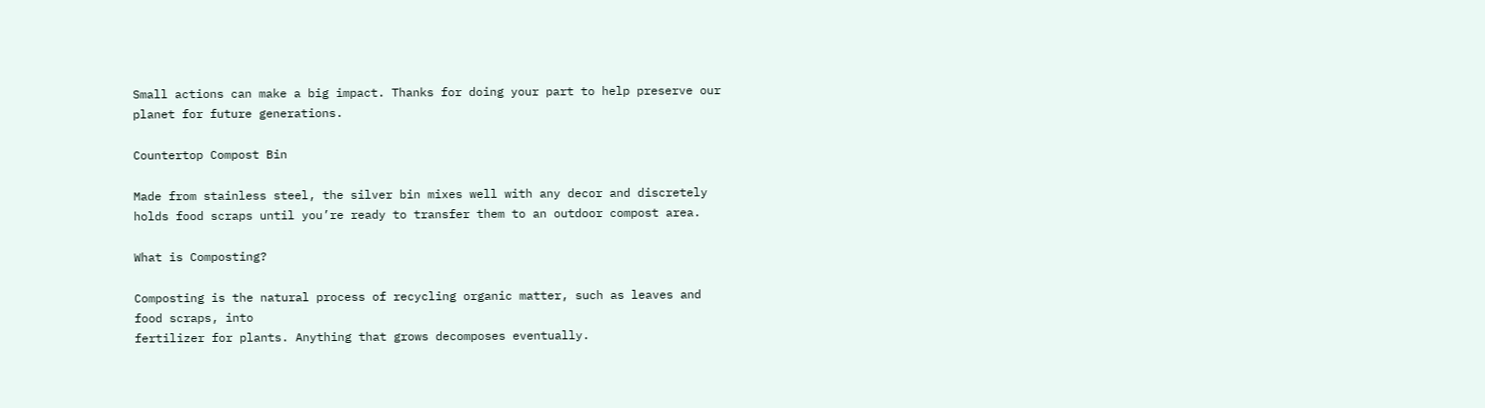Small actions can make a big impact. Thanks for doing your part to help preserve our planet for future generations.

Countertop Compost Bin

Made from stainless steel, the silver bin mixes well with any decor and discretely holds food scraps until you’re ready to transfer them to an outdoor compost area.

What is Composting?

Composting is the natural process of recycling organic matter, such as leaves and food scraps, into
fertilizer for plants. Anything that grows decomposes eventually.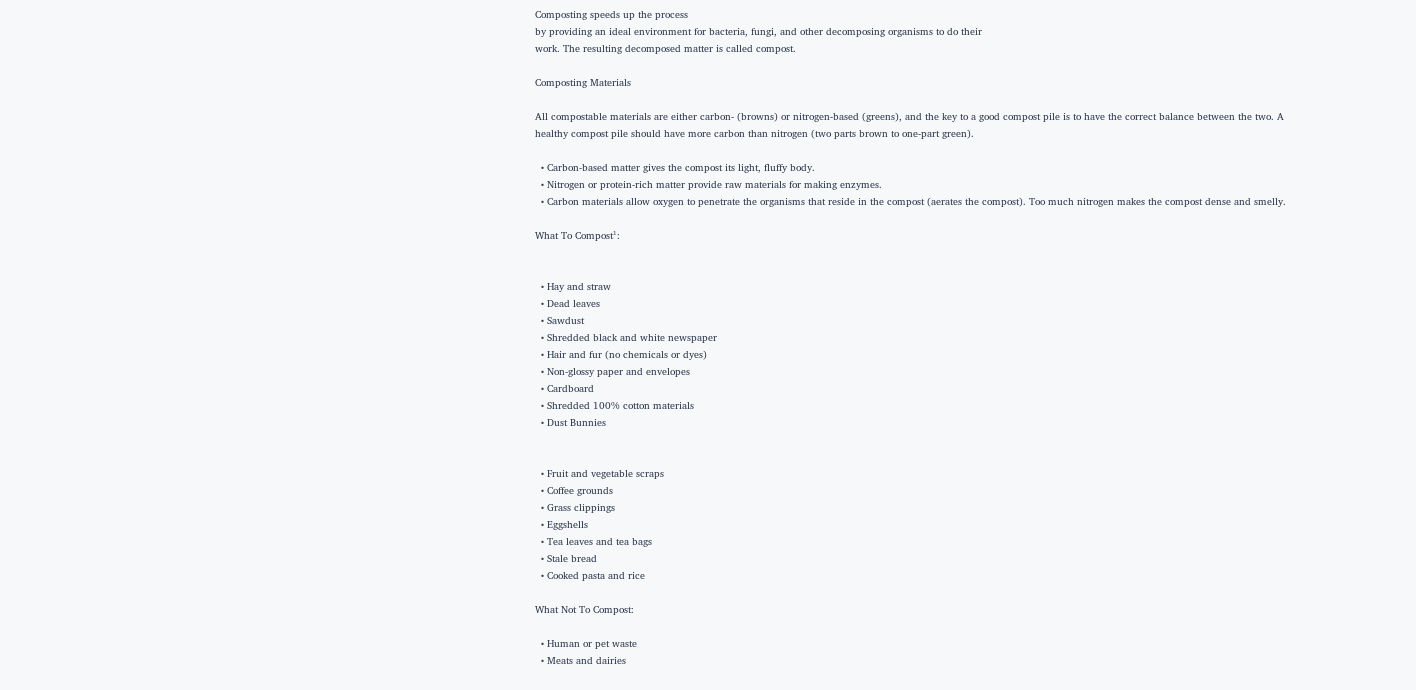Composting speeds up the process
by providing an ideal environment for bacteria, fungi, and other decomposing organisms to do their
work. The resulting decomposed matter is called compost.

Composting Materials

All compostable materials are either carbon- (browns) or nitrogen-based (greens), and the key to a good compost pile is to have the correct balance between the two. A healthy compost pile should have more carbon than nitrogen (two parts brown to one-part green).

  • Carbon-based matter gives the compost its light, fluffy body.
  • Nitrogen or protein-rich matter provide raw materials for making enzymes.
  • Carbon materials allow oxygen to penetrate the organisms that reside in the compost (aerates the compost). Too much nitrogen makes the compost dense and smelly.

What To Compost¹:


  • Hay and straw
  • Dead leaves
  • Sawdust
  • Shredded black and white newspaper
  • Hair and fur (no chemicals or dyes)
  • Non-glossy paper and envelopes
  • Cardboard
  • Shredded 100% cotton materials
  • Dust Bunnies


  • Fruit and vegetable scraps
  • Coffee grounds
  • Grass clippings
  • Eggshells
  • Tea leaves and tea bags
  • Stale bread
  • Cooked pasta and rice

What Not To Compost:

  • Human or pet waste
  • Meats and dairies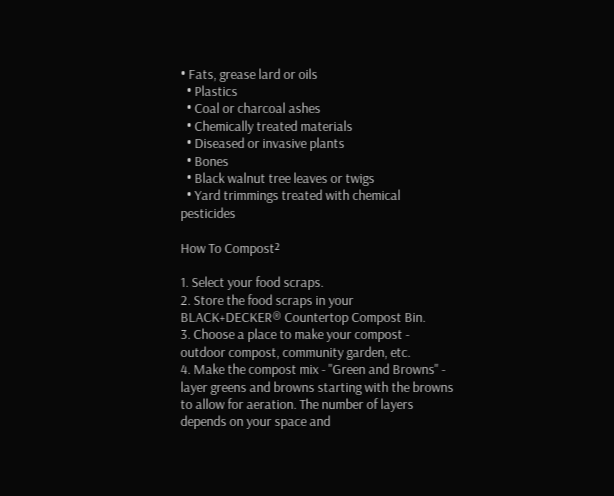• Fats, grease lard or oils
  • Plastics
  • Coal or charcoal ashes
  • Chemically treated materials
  • Diseased or invasive plants
  • Bones
  • Black walnut tree leaves or twigs
  • Yard trimmings treated with chemical pesticides

How To Compost²

1. Select your food scraps.
2. Store the food scraps in your BLACK+DECKER® Countertop Compost Bin.
3. Choose a place to make your compost - outdoor compost, community garden, etc.
4. Make the compost mix - "Green and Browns" - layer greens and browns starting with the browns to allow for aeration. The number of layers depends on your space and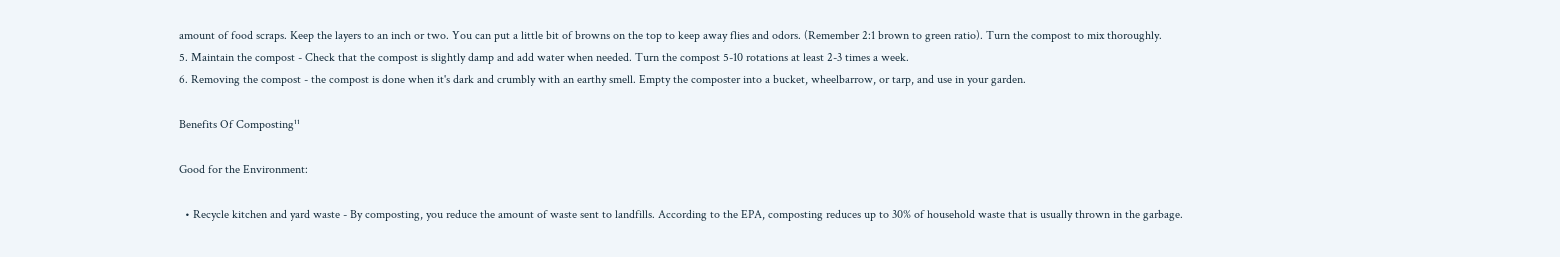amount of food scraps. Keep the layers to an inch or two. You can put a little bit of browns on the top to keep away flies and odors. (Remember 2:1 brown to green ratio). Turn the compost to mix thoroughly.
5. Maintain the compost - Check that the compost is slightly damp and add water when needed. Turn the compost 5-10 rotations at least 2-3 times a week.
6. Removing the compost - the compost is done when it's dark and crumbly with an earthy smell. Empty the composter into a bucket, wheelbarrow, or tarp, and use in your garden.

Benefits Of Composting¹¹

Good for the Environment:

  • Recycle kitchen and yard waste - By composting, you reduce the amount of waste sent to landfills. According to the EPA, composting reduces up to 30% of household waste that is usually thrown in the garbage.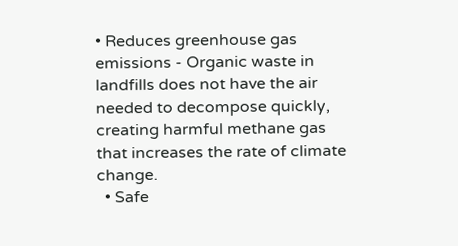• Reduces greenhouse gas emissions - Organic waste in landfills does not have the air needed to decompose quickly, creating harmful methane gas that increases the rate of climate change.
  • Safe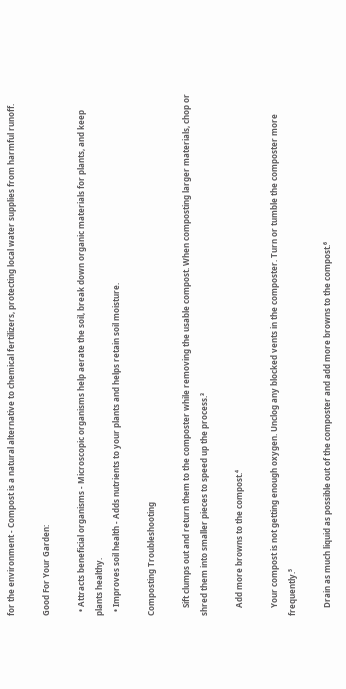for the environment - Compost is a natural alternative to chemical fertilizers, protecting local water supplies from harmful runoff.

Good For Your Garden:

  • Attracts beneficial organisms - Microscopic organisms help aerate the soil, break down organic materials for plants, and keep plants healthy.
  • Improves soil health - Adds nutrients to your plants and helps retain soil moisture.

Composting Troubleshooting

    Sift clumps out and return them to the composter while removing the usable compost. When composting larger materials, chop or shred them into smaller pieces to speed up the process.³

    Add more browns to the compost.⁴

    Your compost is not getting enough oxygen. Unclog any blocked vents in the composter. Turn or tumble the composter more frequently.⁵

    Drain as much liquid as possible out of the composter and add more browns to the compost.⁶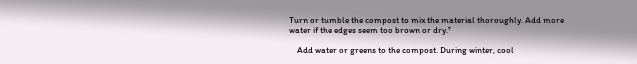Turn or tumble the compost to mix the material thoroughly. Add more water if the edges seem too brown or dry.⁷

    Add water or greens to the compost. During winter, cool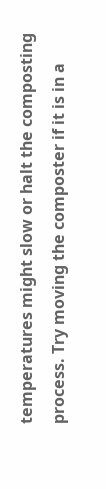temperatures might slow or halt the composting process. Try moving the composter if it is in a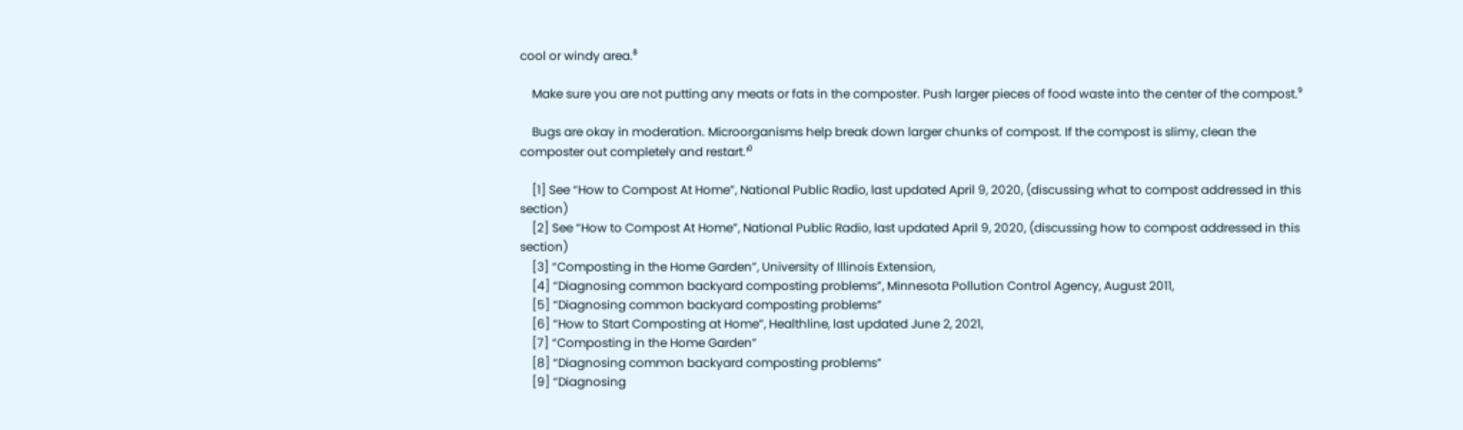cool or windy area.⁸

    Make sure you are not putting any meats or fats in the composter. Push larger pieces of food waste into the center of the compost.⁹

    Bugs are okay in moderation. Microorganisms help break down larger chunks of compost. If the compost is slimy, clean the composter out completely and restart.¹⁰

    [1] See “How to Compost At Home”, National Public Radio, last updated April 9, 2020, (discussing what to compost addressed in this section)
    [2] See “How to Compost At Home”, National Public Radio, last updated April 9, 2020, (discussing how to compost addressed in this section)
    [3] “Composting in the Home Garden”, University of Illinois Extension,
    [4] “Diagnosing common backyard composting problems”, Minnesota Pollution Control Agency, August 2011,
    [5] “Diagnosing common backyard composting problems”
    [6] “How to Start Composting at Home”, Healthline, last updated June 2, 2021,
    [7] “Composting in the Home Garden”
    [8] “Diagnosing common backyard composting problems”
    [9] “Diagnosing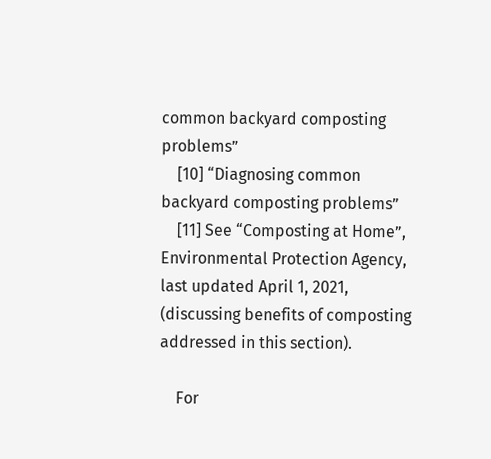common backyard composting problems”
    [10] “Diagnosing common backyard composting problems”
    [11] See “Composting at Home”, Environmental Protection Agency, last updated April 1, 2021, (discussing benefits of composting addressed in this section).

    For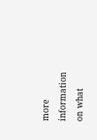more information on what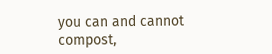you can and cannot compost,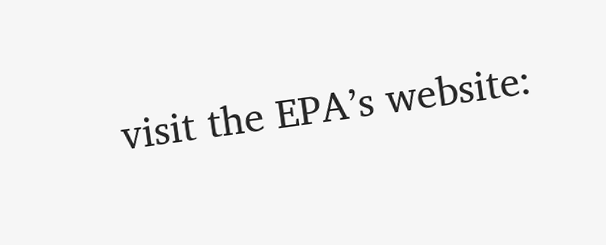visit the EPA’s website: